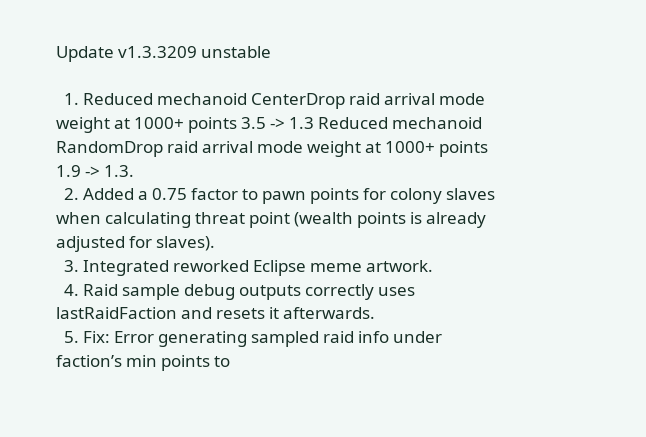Update v1.3.3209 unstable

  1. Reduced mechanoid CenterDrop raid arrival mode weight at 1000+ points 3.5 -> 1.3 Reduced mechanoid RandomDrop raid arrival mode weight at 1000+ points 1.9 -> 1.3.
  2. Added a 0.75 factor to pawn points for colony slaves when calculating threat point (wealth points is already adjusted for slaves).
  3. Integrated reworked Eclipse meme artwork.
  4. Raid sample debug outputs correctly uses lastRaidFaction and resets it afterwards.
  5. Fix: Error generating sampled raid info under faction’s min points to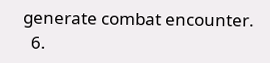generate combat encounter.
  6.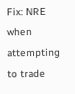Fix: NRE when attempting to trade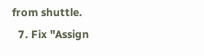from shuttle.
  7. Fix "Assign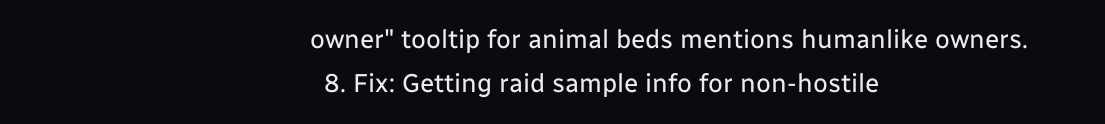owner" tooltip for animal beds mentions humanlike owners.
  8. Fix: Getting raid sample info for non-hostile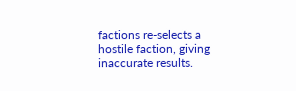factions re-selects a hostile faction, giving inaccurate results.